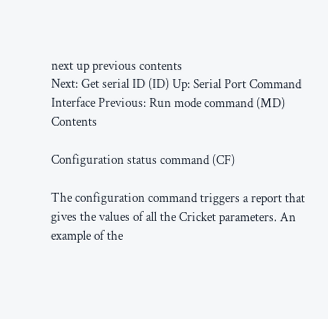next up previous contents
Next: Get serial ID (ID) Up: Serial Port Command Interface Previous: Run mode command (MD)   Contents

Configuration status command (CF)

The configuration command triggers a report that gives the values of all the Cricket parameters. An example of the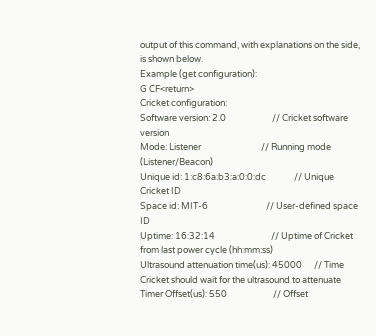output of this command, with explanations on the side, is shown below.
Example (get configuration):
G CF<return>
Cricket configuration:
Software version: 2.0                       // Cricket software version
Mode: Listener                              // Running mode (Listener/Beacon)
Unique id: 1:c8:6a:b3:a:0:0:dc              // Unique Cricket ID
Space id: MIT-6                             // User-defined space ID
Uptime: 16:32:14                            // Uptime of Cricket from last power cycle (hh:mm:ss)
Ultrasound attenuation time(us): 45000      // Time Cricket should wait for the ultrasound to attenuate
Timer Offset(us): 550                       // Offset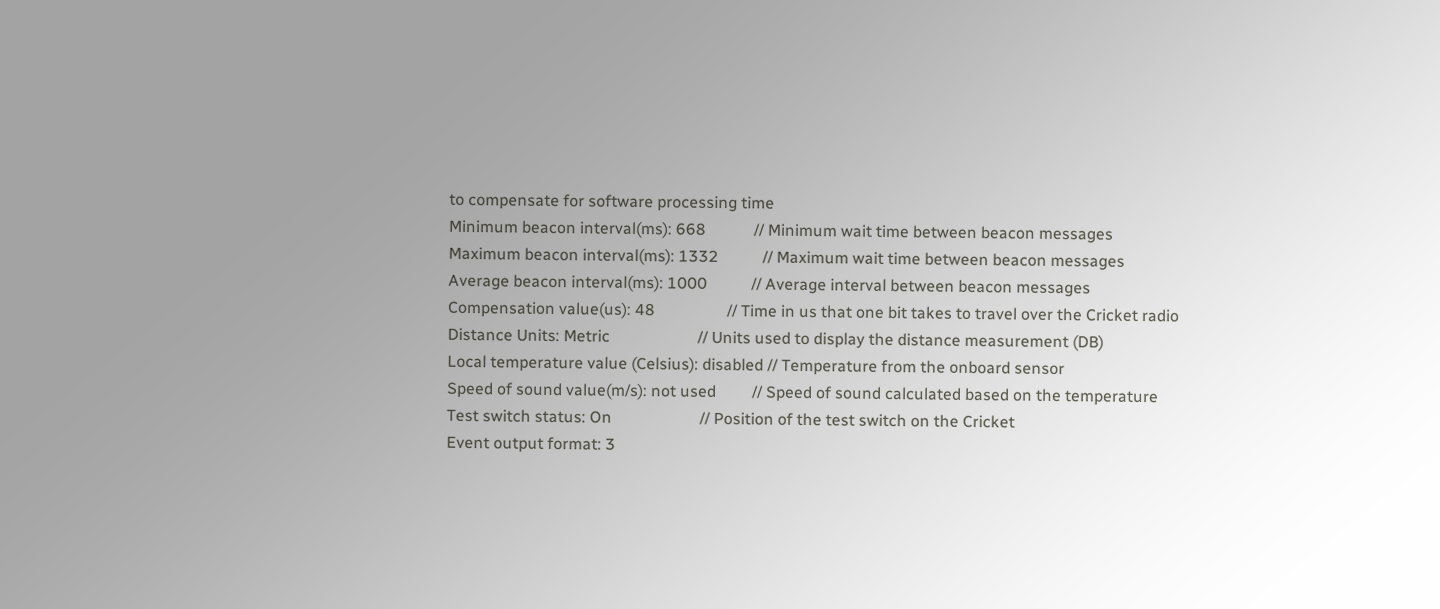to compensate for software processing time
Minimum beacon interval(ms): 668            // Minimum wait time between beacon messages
Maximum beacon interval(ms): 1332           // Maximum wait time between beacon messages
Average beacon interval(ms): 1000           // Average interval between beacon messages
Compensation value(us): 48                  // Time in us that one bit takes to travel over the Cricket radio
Distance Units: Metric                      // Units used to display the distance measurement (DB)
Local temperature value (Celsius): disabled // Temperature from the onboard sensor
Speed of sound value(m/s): not used         // Speed of sound calculated based on the temperature
Test switch status: On                      // Position of the test switch on the Cricket
Event output format: 3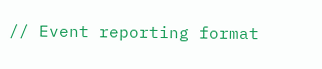// Event reporting format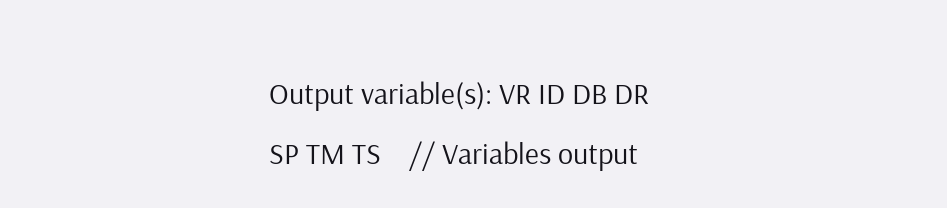Output variable(s): VR ID DB DR SP TM TS    // Variables output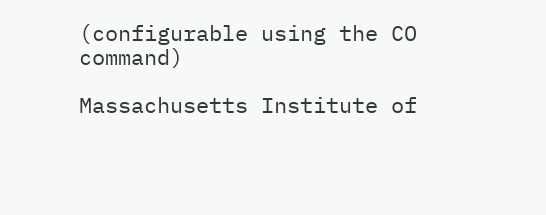(configurable using the CO command)

Massachusetts Institute of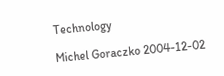Technology

Michel Goraczko 2004-12-02